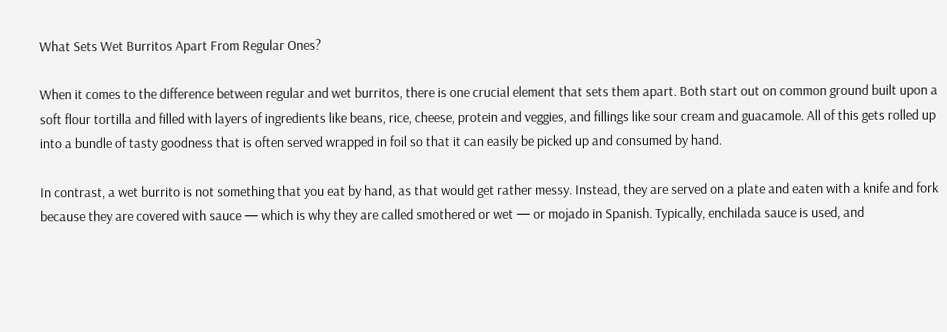What Sets Wet Burritos Apart From Regular Ones?

When it comes to the difference between regular and wet burritos, there is one crucial element that sets them apart. Both start out on common ground built upon a soft flour tortilla and filled with layers of ingredients like beans, rice, cheese, protein and veggies, and fillings like sour cream and guacamole. All of this gets rolled up into a bundle of tasty goodness that is often served wrapped in foil so that it can easily be picked up and consumed by hand.

In contrast, a wet burrito is not something that you eat by hand, as that would get rather messy. Instead, they are served on a plate and eaten with a knife and fork because they are covered with sauce — which is why they are called smothered or wet — or mojado in Spanish. Typically, enchilada sauce is used, and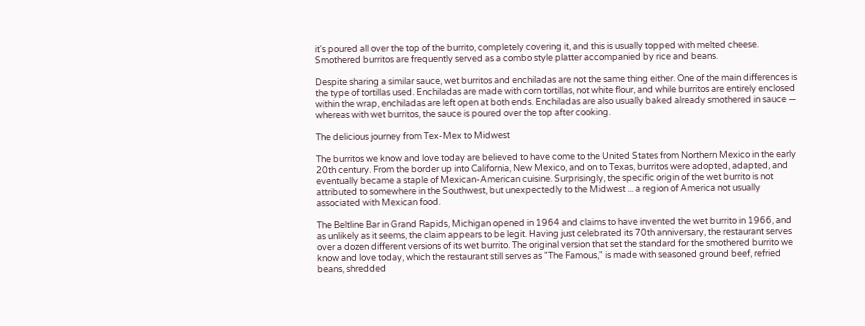it's poured all over the top of the burrito, completely covering it, and this is usually topped with melted cheese. Smothered burritos are frequently served as a combo style platter accompanied by rice and beans.

Despite sharing a similar sauce, wet burritos and enchiladas are not the same thing either. One of the main differences is the type of tortillas used. Enchiladas are made with corn tortillas, not white flour, and while burritos are entirely enclosed within the wrap, enchiladas are left open at both ends. Enchiladas are also usually baked already smothered in sauce — whereas with wet burritos, the sauce is poured over the top after cooking.

The delicious journey from Tex-Mex to Midwest

The burritos we know and love today are believed to have come to the United States from Northern Mexico in the early 20th century. From the border up into California, New Mexico, and on to Texas, burritos were adopted, adapted, and eventually became a staple of Mexican-American cuisine. Surprisingly, the specific origin of the wet burrito is not attributed to somewhere in the Southwest, but unexpectedly to the Midwest ... a region of America not usually associated with Mexican food.

The Beltline Bar in Grand Rapids, Michigan opened in 1964 and claims to have invented the wet burrito in 1966, and as unlikely as it seems, the claim appears to be legit. Having just celebrated its 70th anniversary, the restaurant serves over a dozen different versions of its wet burrito. The original version that set the standard for the smothered burrito we know and love today, which the restaurant still serves as "The Famous," is made with seasoned ground beef, refried beans, shredded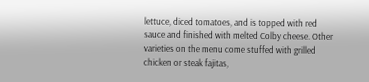lettuce, diced tomatoes, and is topped with red sauce and finished with melted Colby cheese. Other varieties on the menu come stuffed with grilled chicken or steak fajitas,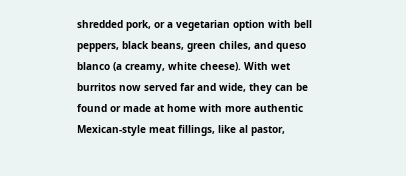shredded pork, or a vegetarian option with bell peppers, black beans, green chiles, and queso blanco (a creamy, white cheese). With wet burritos now served far and wide, they can be found or made at home with more authentic Mexican-style meat fillings, like al pastor,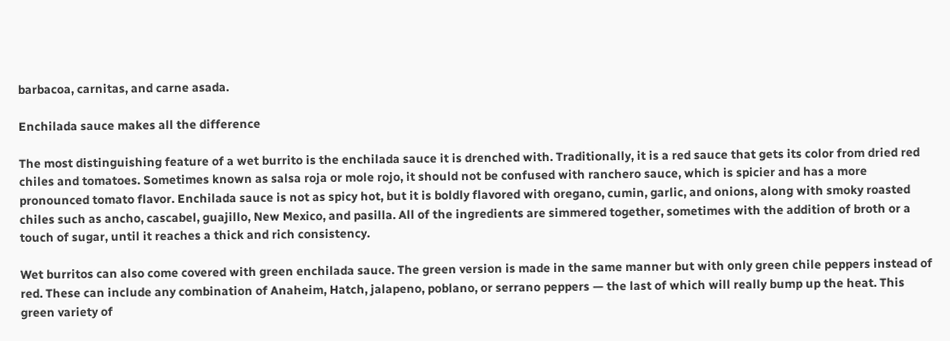barbacoa, carnitas, and carne asada.

Enchilada sauce makes all the difference

The most distinguishing feature of a wet burrito is the enchilada sauce it is drenched with. Traditionally, it is a red sauce that gets its color from dried red chiles and tomatoes. Sometimes known as salsa roja or mole rojo, it should not be confused with ranchero sauce, which is spicier and has a more pronounced tomato flavor. Enchilada sauce is not as spicy hot, but it is boldly flavored with oregano, cumin, garlic, and onions, along with smoky roasted chiles such as ancho, cascabel, guajillo, New Mexico, and pasilla. All of the ingredients are simmered together, sometimes with the addition of broth or a touch of sugar, until it reaches a thick and rich consistency.

Wet burritos can also come covered with green enchilada sauce. The green version is made in the same manner but with only green chile peppers instead of red. These can include any combination of Anaheim, Hatch, jalapeno, poblano, or serrano peppers — the last of which will really bump up the heat. This green variety of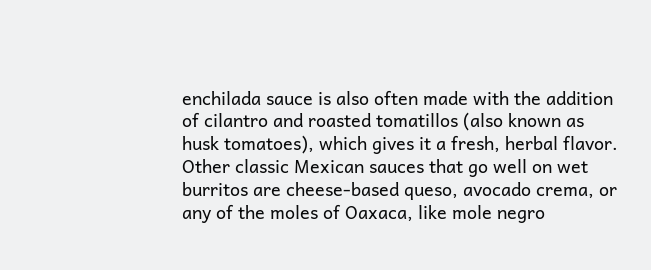enchilada sauce is also often made with the addition of cilantro and roasted tomatillos (also known as husk tomatoes), which gives it a fresh, herbal flavor. Other classic Mexican sauces that go well on wet burritos are cheese-based queso, avocado crema, or any of the moles of Oaxaca, like mole negro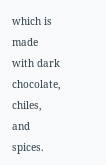which is made with dark chocolate, chiles, and spices.